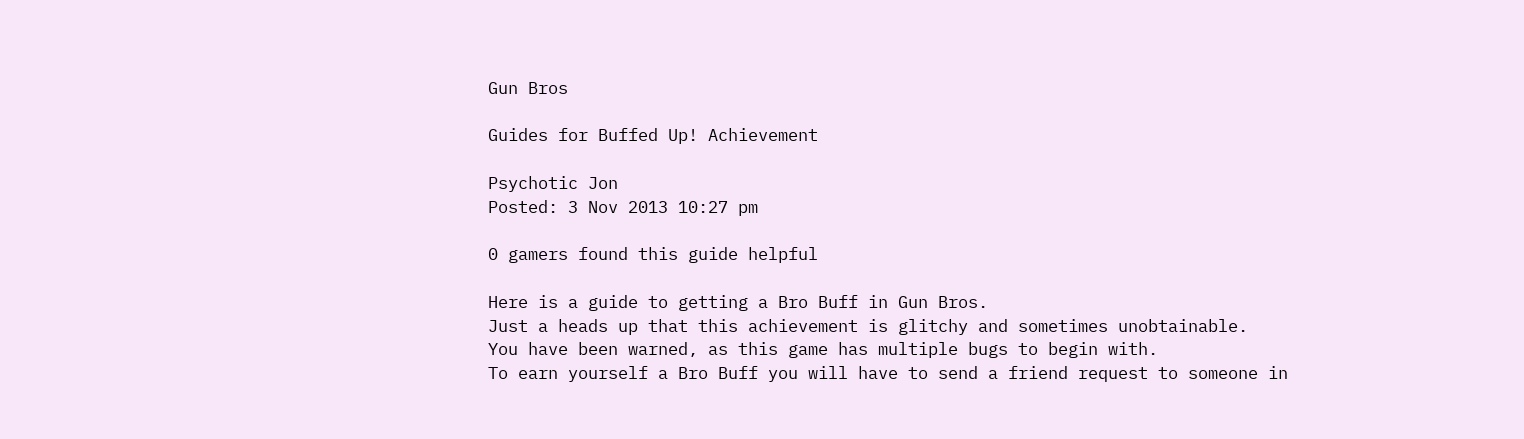Gun Bros

Guides for Buffed Up! Achievement

Psychotic Jon
Posted: 3 Nov 2013 10:27 pm

0 gamers found this guide helpful

Here is a guide to getting a Bro Buff in Gun Bros.
Just a heads up that this achievement is glitchy and sometimes unobtainable.
You have been warned, as this game has multiple bugs to begin with.
To earn yourself a Bro Buff you will have to send a friend request to someone in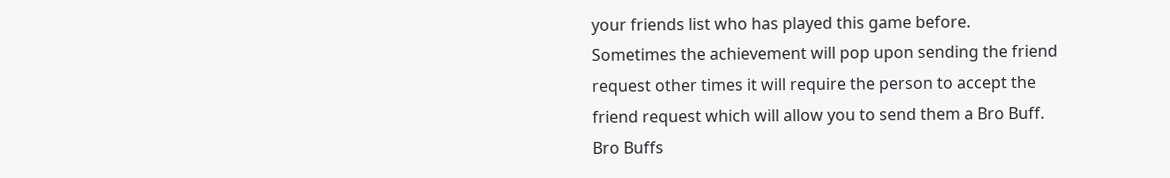your friends list who has played this game before.
Sometimes the achievement will pop upon sending the friend request other times it will require the person to accept the friend request which will allow you to send them a Bro Buff.
Bro Buffs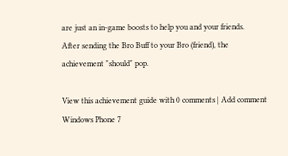are just an in-game boosts to help you and your friends.
After sending the Bro Buff to your Bro (friend), the achievement "should" pop.

View this achievement guide with 0 comments | Add comment
Windows Phone 7